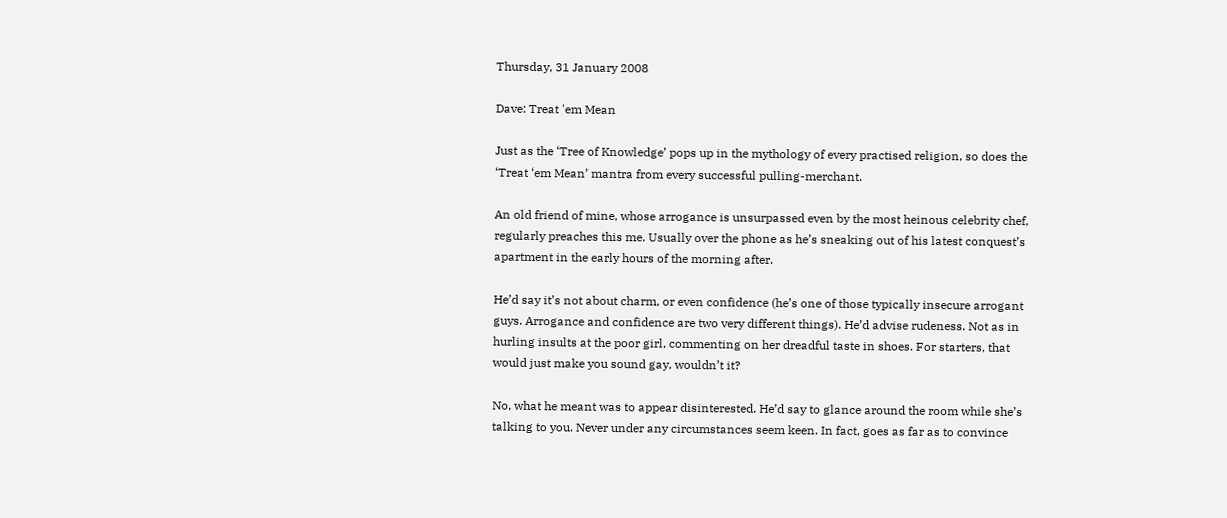Thursday, 31 January 2008

Dave: Treat 'em Mean

Just as the ‘Tree of Knowledge’ pops up in the mythology of every practised religion, so does the ‘Treat ‘em Mean’ mantra from every successful pulling-merchant.

An old friend of mine, whose arrogance is unsurpassed even by the most heinous celebrity chef, regularly preaches this me. Usually over the phone as he’s sneaking out of his latest conquest’s apartment in the early hours of the morning after.

He’d say it’s not about charm, or even confidence (he’s one of those typically insecure arrogant guys. Arrogance and confidence are two very different things). He’d advise rudeness. Not as in hurling insults at the poor girl, commenting on her dreadful taste in shoes. For starters, that would just make you sound gay, wouldn’t it?

No, what he meant was to appear disinterested. He’d say to glance around the room while she’s talking to you. Never under any circumstances seem keen. In fact, goes as far as to convince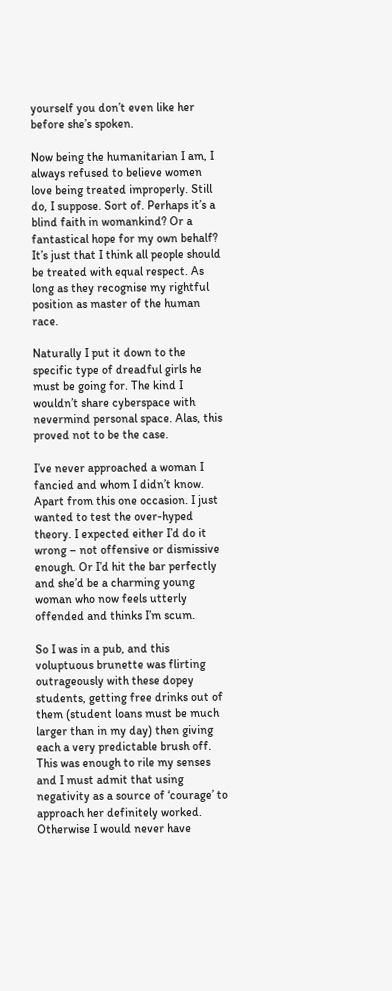yourself you don’t even like her before she’s spoken.

Now being the humanitarian I am, I always refused to believe women love being treated improperly. Still do, I suppose. Sort of. Perhaps it’s a blind faith in womankind? Or a fantastical hope for my own behalf? It’s just that I think all people should be treated with equal respect. As long as they recognise my rightful position as master of the human race.

Naturally I put it down to the specific type of dreadful girls he must be going for. The kind I wouldn’t share cyberspace with nevermind personal space. Alas, this proved not to be the case.

I’ve never approached a woman I fancied and whom I didn’t know. Apart from this one occasion. I just wanted to test the over-hyped theory. I expected either I’d do it wrong – not offensive or dismissive enough. Or I’d hit the bar perfectly and she’d be a charming young woman who now feels utterly offended and thinks I’m scum.

So I was in a pub, and this voluptuous brunette was flirting outrageously with these dopey students, getting free drinks out of them (student loans must be much larger than in my day) then giving each a very predictable brush off. This was enough to rile my senses and I must admit that using negativity as a source of ‘courage’ to approach her definitely worked. Otherwise I would never have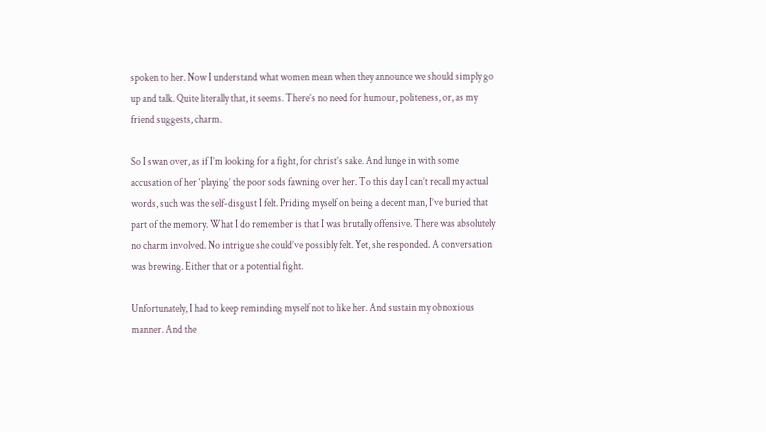spoken to her. Now I understand what women mean when they announce we should simply go up and talk. Quite literally that, it seems. There’s no need for humour, politeness, or, as my friend suggests, charm.

So I swan over, as if I’m looking for a fight, for christ’s sake. And lunge in with some accusation of her ‘playing’ the poor sods fawning over her. To this day I can’t recall my actual words, such was the self-disgust I felt. Priding myself on being a decent man, I’ve buried that part of the memory. What I do remember is that I was brutally offensive. There was absolutely no charm involved. No intrigue she could’ve possibly felt. Yet, she responded. A conversation was brewing. Either that or a potential fight.

Unfortunately, I had to keep reminding myself not to like her. And sustain my obnoxious manner. And the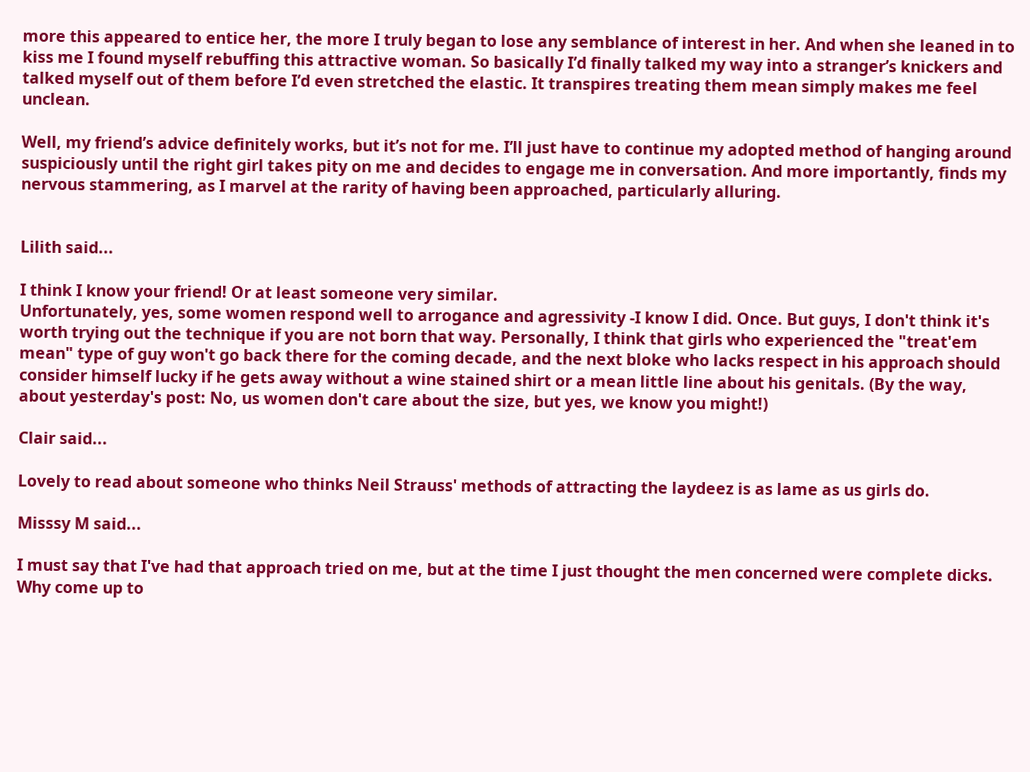more this appeared to entice her, the more I truly began to lose any semblance of interest in her. And when she leaned in to kiss me I found myself rebuffing this attractive woman. So basically I’d finally talked my way into a stranger’s knickers and talked myself out of them before I’d even stretched the elastic. It transpires treating them mean simply makes me feel unclean.

Well, my friend’s advice definitely works, but it’s not for me. I’ll just have to continue my adopted method of hanging around suspiciously until the right girl takes pity on me and decides to engage me in conversation. And more importantly, finds my nervous stammering, as I marvel at the rarity of having been approached, particularly alluring.


Lilith said...

I think I know your friend! Or at least someone very similar.
Unfortunately, yes, some women respond well to arrogance and agressivity -I know I did. Once. But guys, I don't think it's worth trying out the technique if you are not born that way. Personally, I think that girls who experienced the "treat'em mean" type of guy won't go back there for the coming decade, and the next bloke who lacks respect in his approach should consider himself lucky if he gets away without a wine stained shirt or a mean little line about his genitals. (By the way, about yesterday's post: No, us women don't care about the size, but yes, we know you might!)

Clair said...

Lovely to read about someone who thinks Neil Strauss' methods of attracting the laydeez is as lame as us girls do.

Misssy M said...

I must say that I've had that approach tried on me, but at the time I just thought the men concerned were complete dicks. Why come up to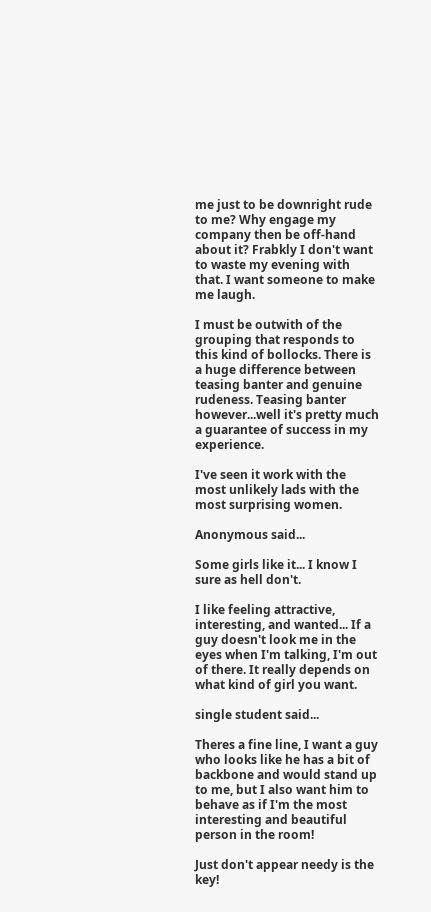me just to be downright rude to me? Why engage my company then be off-hand about it? Frabkly I don't want to waste my evening with that. I want someone to make me laugh.

I must be outwith of the grouping that responds to this kind of bollocks. There is a huge difference between teasing banter and genuine rudeness. Teasing banter however...well it's pretty much a guarantee of success in my experience.

I've seen it work with the most unlikely lads with the most surprising women.

Anonymous said...

Some girls like it... I know I sure as hell don't.

I like feeling attractive, interesting, and wanted... If a guy doesn't look me in the eyes when I'm talking, I'm out of there. It really depends on what kind of girl you want.

single student said...

Theres a fine line, I want a guy who looks like he has a bit of backbone and would stand up to me, but I also want him to behave as if I'm the most interesting and beautiful person in the room!

Just don't appear needy is the key!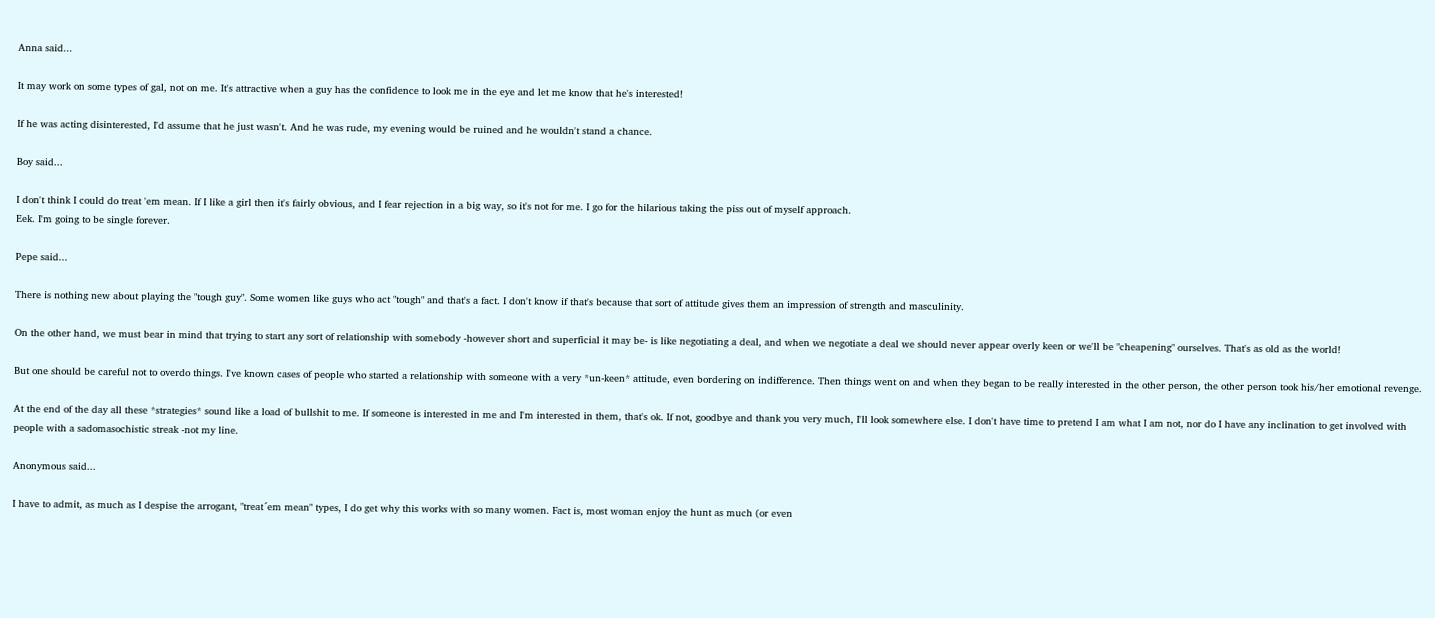Anna said...

It may work on some types of gal, not on me. It's attractive when a guy has the confidence to look me in the eye and let me know that he's interested!

If he was acting disinterested, I'd assume that he just wasn't. And he was rude, my evening would be ruined and he wouldn't stand a chance.

Boy said...

I don't think I could do treat 'em mean. If I like a girl then it's fairly obvious, and I fear rejection in a big way, so it's not for me. I go for the hilarious taking the piss out of myself approach.
Eek. I'm going to be single forever.

Pepe said...

There is nothing new about playing the "tough guy". Some women like guys who act "tough" and that's a fact. I don't know if that's because that sort of attitude gives them an impression of strength and masculinity.

On the other hand, we must bear in mind that trying to start any sort of relationship with somebody -however short and superficial it may be- is like negotiating a deal, and when we negotiate a deal we should never appear overly keen or we'll be "cheapening" ourselves. That's as old as the world!

But one should be careful not to overdo things. I've known cases of people who started a relationship with someone with a very *un-keen* attitude, even bordering on indifference. Then things went on and when they began to be really interested in the other person, the other person took his/her emotional revenge.

At the end of the day all these *strategies* sound like a load of bullshit to me. If someone is interested in me and I'm interested in them, that's ok. If not, goodbye and thank you very much, I'll look somewhere else. I don't have time to pretend I am what I am not, nor do I have any inclination to get involved with people with a sadomasochistic streak -not my line.

Anonymous said...

I have to admit, as much as I despise the arrogant, "treat´em mean" types, I do get why this works with so many women. Fact is, most woman enjoy the hunt as much (or even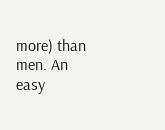more) than men. An easy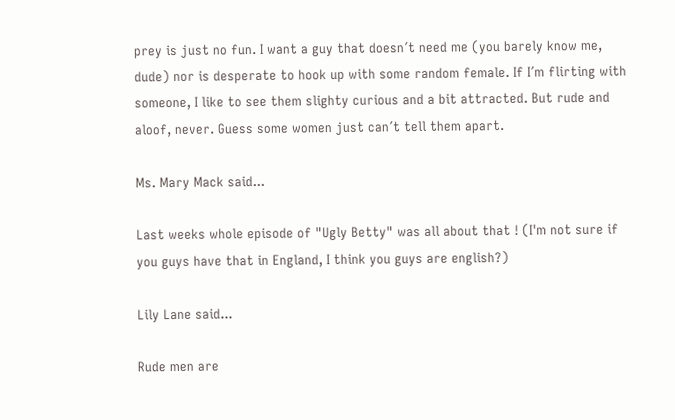prey is just no fun. I want a guy that doesn´t need me (you barely know me, dude) nor is desperate to hook up with some random female. If I´m flirting with someone, I like to see them slighty curious and a bit attracted. But rude and aloof, never. Guess some women just can´t tell them apart.

Ms. Mary Mack said...

Last weeks whole episode of "Ugly Betty" was all about that ! (I'm not sure if you guys have that in England, I think you guys are english?)

Lily Lane said...

Rude men are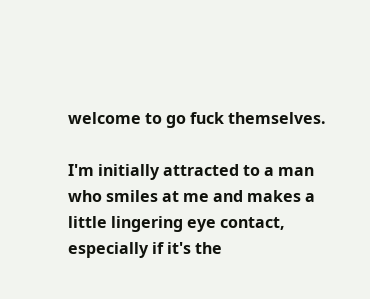welcome to go fuck themselves.

I'm initially attracted to a man who smiles at me and makes a little lingering eye contact, especially if it's the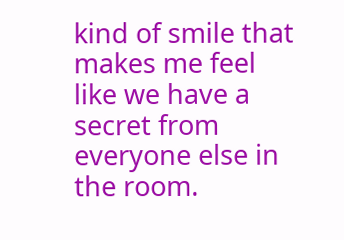kind of smile that makes me feel like we have a secret from everyone else in the room.